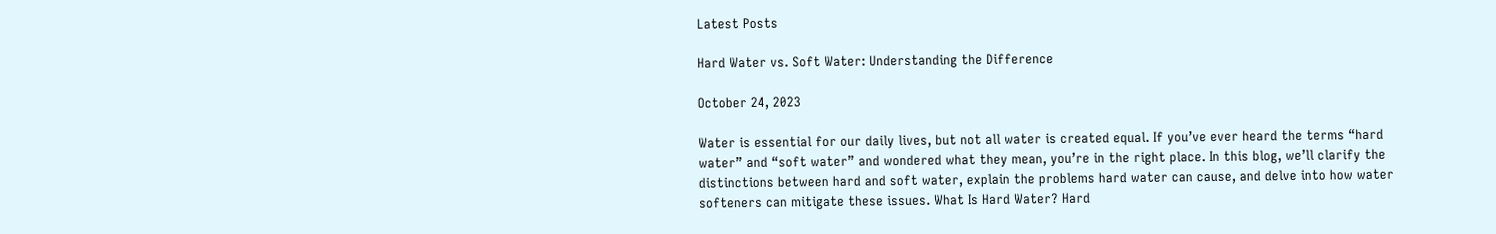Latest Posts

Hard Water vs. Soft Water: Understanding the Difference

October 24, 2023

Water is essential for our daily lives, but not all water is created equal. If you’ve ever heard the terms “hard water” and “soft water” and wondered what they mean, you’re in the right place. In this blog, we’ll clarify the distinctions between hard and soft water, explain the problems hard water can cause, and delve into how water softeners can mitigate these issues. What Is Hard Water? Hard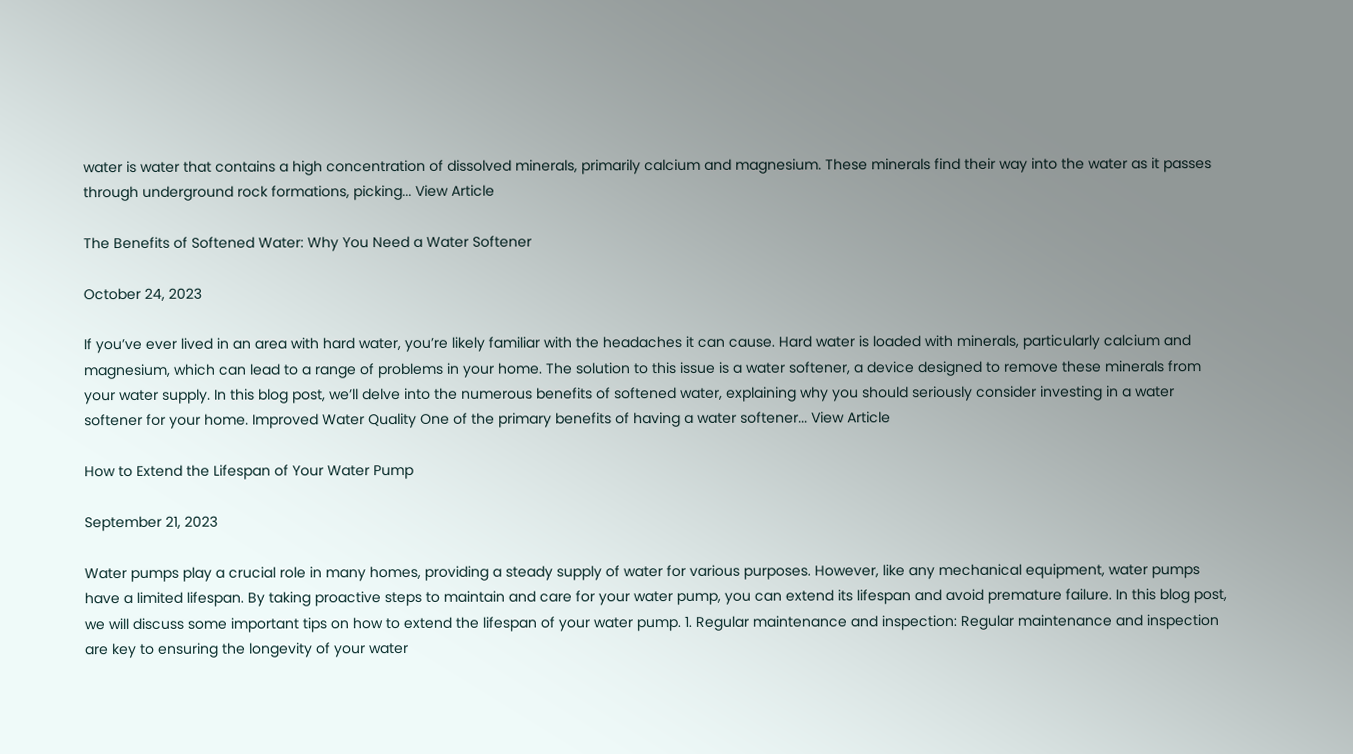water is water that contains a high concentration of dissolved minerals, primarily calcium and magnesium. These minerals find their way into the water as it passes through underground rock formations, picking... View Article

The Benefits of Softened Water: Why You Need a Water Softener

October 24, 2023

If you’ve ever lived in an area with hard water, you’re likely familiar with the headaches it can cause. Hard water is loaded with minerals, particularly calcium and magnesium, which can lead to a range of problems in your home. The solution to this issue is a water softener, a device designed to remove these minerals from your water supply. In this blog post, we’ll delve into the numerous benefits of softened water, explaining why you should seriously consider investing in a water softener for your home. Improved Water Quality One of the primary benefits of having a water softener... View Article

How to Extend the Lifespan of Your Water Pump

September 21, 2023

Water pumps play a crucial role in many homes, providing a steady supply of water for various purposes. However, like any mechanical equipment, water pumps have a limited lifespan. By taking proactive steps to maintain and care for your water pump, you can extend its lifespan and avoid premature failure. In this blog post, we will discuss some important tips on how to extend the lifespan of your water pump. 1. Regular maintenance and inspection: Regular maintenance and inspection are key to ensuring the longevity of your water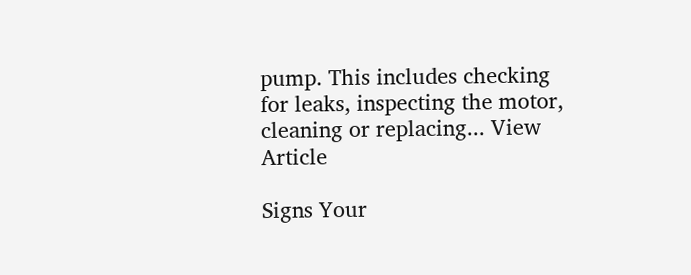pump. This includes checking for leaks, inspecting the motor, cleaning or replacing... View Article

Signs Your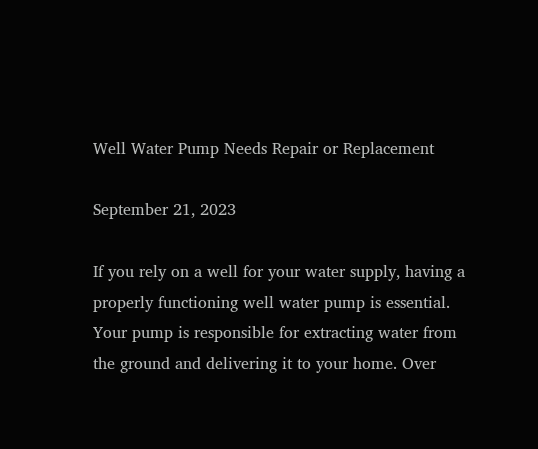Well Water Pump Needs Repair or Replacement

September 21, 2023

If you rely on a well for your water supply, having a properly functioning well water pump is essential. Your pump is responsible for extracting water from the ground and delivering it to your home. Over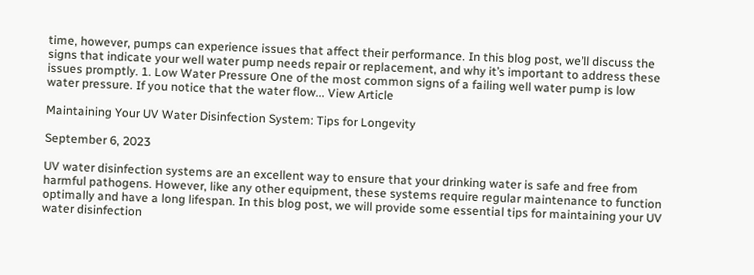time, however, pumps can experience issues that affect their performance. In this blog post, we’ll discuss the signs that indicate your well water pump needs repair or replacement, and why it’s important to address these issues promptly. 1. Low Water Pressure One of the most common signs of a failing well water pump is low water pressure. If you notice that the water flow... View Article

Maintaining Your UV Water Disinfection System: Tips for Longevity

September 6, 2023

UV water disinfection systems are an excellent way to ensure that your drinking water is safe and free from harmful pathogens. However, like any other equipment, these systems require regular maintenance to function optimally and have a long lifespan. In this blog post, we will provide some essential tips for maintaining your UV water disinfection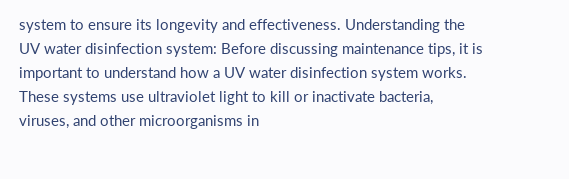system to ensure its longevity and effectiveness. Understanding the UV water disinfection system: Before discussing maintenance tips, it is important to understand how a UV water disinfection system works. These systems use ultraviolet light to kill or inactivate bacteria, viruses, and other microorganisms in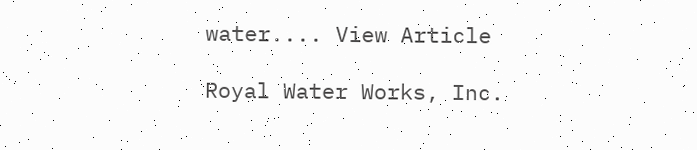water.... View Article

Royal Water Works, Inc.